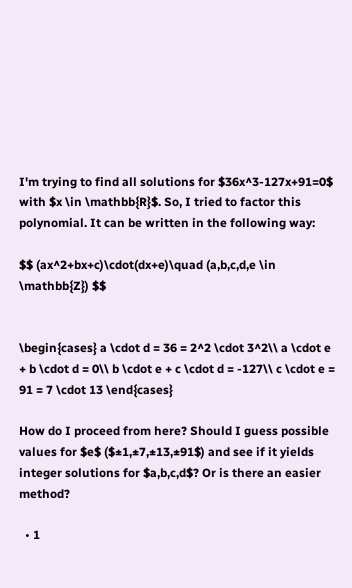I'm trying to find all solutions for $36x^3-127x+91=0$ with $x \in \mathbb{R}$. So, I tried to factor this polynomial. It can be written in the following way:

$$ (ax^2+bx+c)\cdot(dx+e)\quad (a,b,c,d,e \in \mathbb{Z}) $$


\begin{cases} a \cdot d = 36 = 2^2 \cdot 3^2\\ a \cdot e + b \cdot d = 0\\ b \cdot e + c \cdot d = -127\\ c \cdot e = 91 = 7 \cdot 13 \end{cases}

How do I proceed from here? Should I guess possible values for $e$ ($±1,±7,±13,±91$) and see if it yields integer solutions for $a,b,c,d$? Or is there an easier method?

  • 1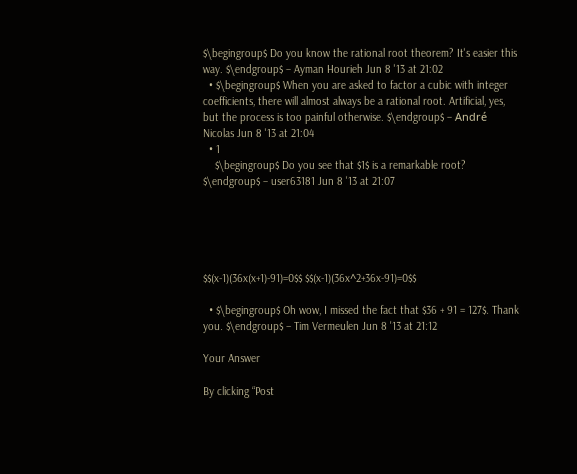$\begingroup$ Do you know the rational root theorem? It's easier this way. $\endgroup$ – Ayman Hourieh Jun 8 '13 at 21:02
  • $\begingroup$ When you are asked to factor a cubic with integer coefficients, there will almost always be a rational root. Artificial, yes, but the process is too painful otherwise. $\endgroup$ – André Nicolas Jun 8 '13 at 21:04
  • 1
    $\begingroup$ Do you see that $1$ is a remarkable root? $\endgroup$ – user63181 Jun 8 '13 at 21:07





$$(x-1)(36x(x+1)-91)=0$$ $$(x-1)(36x^2+36x-91)=0$$

  • $\begingroup$ Oh wow, I missed the fact that $36 + 91 = 127$. Thank you. $\endgroup$ – Tim Vermeulen Jun 8 '13 at 21:12

Your Answer

By clicking “Post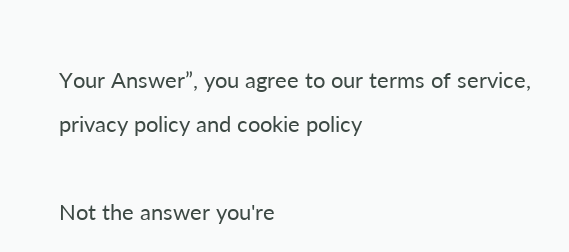Your Answer”, you agree to our terms of service, privacy policy and cookie policy

Not the answer you're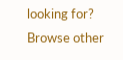looking for? Browse other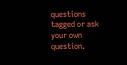questions tagged or ask your own question.